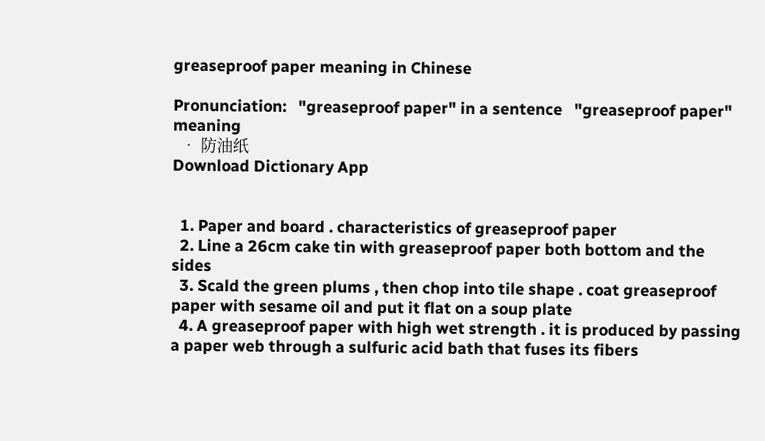greaseproof paper meaning in Chinese

Pronunciation:   "greaseproof paper" in a sentence   "greaseproof paper" meaning
  • 防油纸
Download Dictionary App


  1. Paper and board . characteristics of greaseproof paper
  2. Line a 26cm cake tin with greaseproof paper both bottom and the sides
  3. Scald the green plums , then chop into tile shape . coat greaseproof paper with sesame oil and put it flat on a soup plate
  4. A greaseproof paper with high wet strength . it is produced by passing a paper web through a sulfuric acid bath that fuses its fibers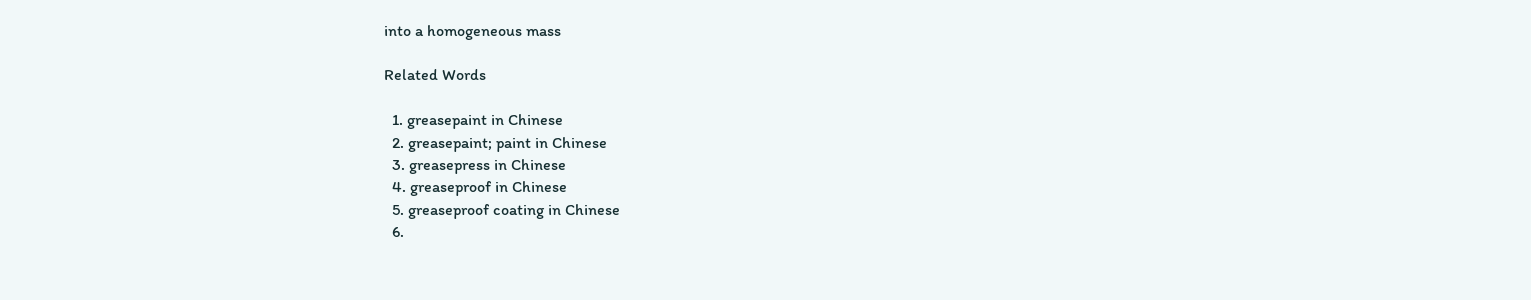into a homogeneous mass

Related Words

  1. greasepaint in Chinese
  2. greasepaint; paint in Chinese
  3. greasepress in Chinese
  4. greaseproof in Chinese
  5. greaseproof coating in Chinese
  6.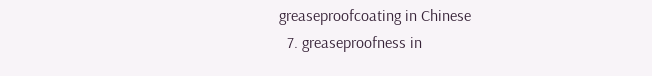greaseproofcoating in Chinese
  7. greaseproofness in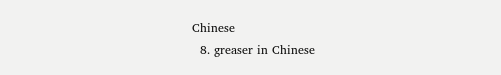Chinese
  8. greaser in Chinese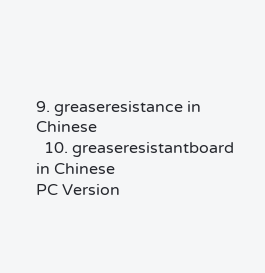9. greaseresistance in Chinese
  10. greaseresistantboard in Chinese
PC Version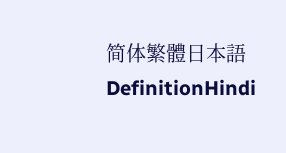简体繁體日本語DefinitionHindi